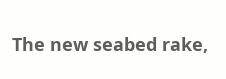The new seabed rake,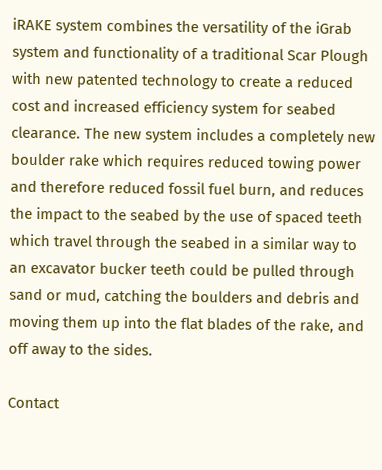iRAKE system combines the versatility of the iGrab system and functionality of a traditional Scar Plough with new patented technology to create a reduced cost and increased efficiency system for seabed clearance. The new system includes a completely new boulder rake which requires reduced towing power and therefore reduced fossil fuel burn, and reduces the impact to the seabed by the use of spaced teeth which travel through the seabed in a similar way to an excavator bucker teeth could be pulled through sand or mud, catching the boulders and debris and moving them up into the flat blades of the rake, and off away to the sides.

Contact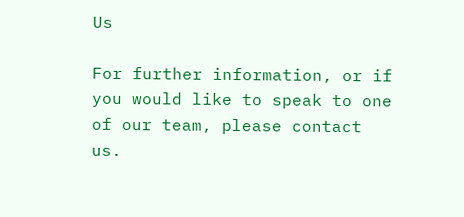Us

For further information, or if you would like to speak to one of our team, please contact us.